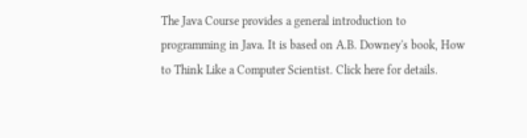The Java Course provides a general introduction to programming in Java. It is based on A.B. Downey's book, How to Think Like a Computer Scientist. Click here for details.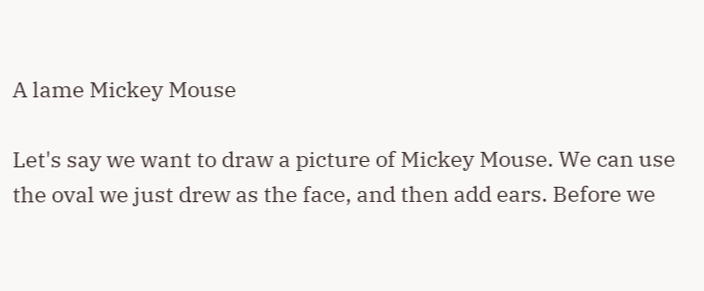A lame Mickey Mouse

Let's say we want to draw a picture of Mickey Mouse. We can use the oval we just drew as the face, and then add ears. Before we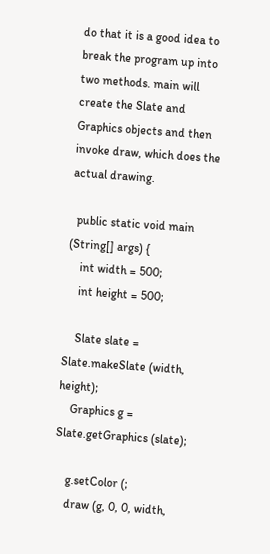do that it is a good idea to break the program up into two methods. main will create the Slate and Graphics objects and then invoke draw, which does the actual drawing.

  public static void main (String[] args) {
    int width = 500;
    int height = 500;

    Slate slate = Slate.makeSlate (width, height);
    Graphics g = Slate.getGraphics (slate);

    g.setColor (;
    draw (g, 0, 0, width,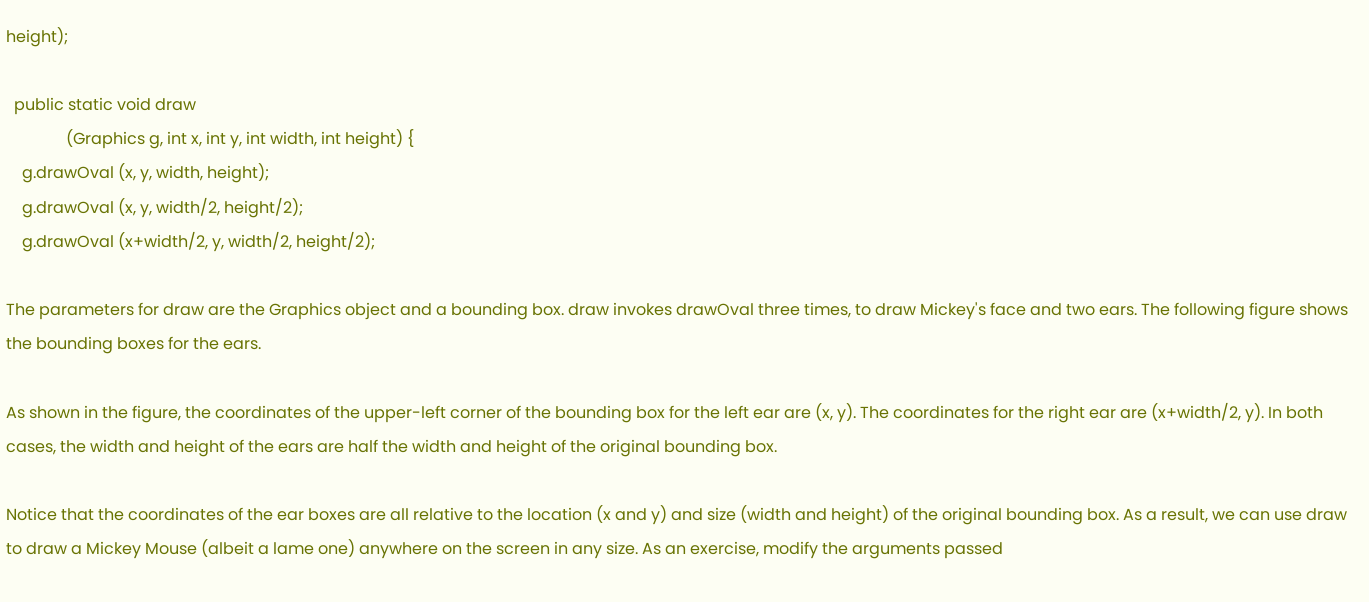height);

  public static void draw
               (Graphics g, int x, int y, int width, int height) {
    g.drawOval (x, y, width, height);
    g.drawOval (x, y, width/2, height/2);
    g.drawOval (x+width/2, y, width/2, height/2);

The parameters for draw are the Graphics object and a bounding box. draw invokes drawOval three times, to draw Mickey's face and two ears. The following figure shows the bounding boxes for the ears.

As shown in the figure, the coordinates of the upper-left corner of the bounding box for the left ear are (x, y). The coordinates for the right ear are (x+width/2, y). In both cases, the width and height of the ears are half the width and height of the original bounding box.

Notice that the coordinates of the ear boxes are all relative to the location (x and y) and size (width and height) of the original bounding box. As a result, we can use draw to draw a Mickey Mouse (albeit a lame one) anywhere on the screen in any size. As an exercise, modify the arguments passed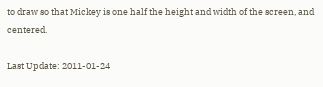to draw so that Mickey is one half the height and width of the screen, and centered.

Last Update: 2011-01-24